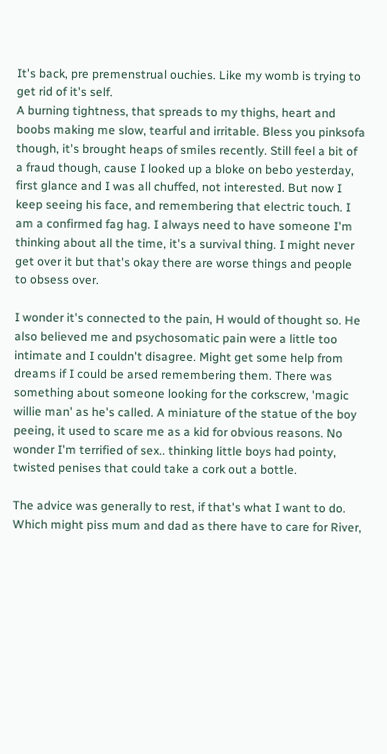It's back, pre premenstrual ouchies. Like my womb is trying to get rid of it's self.
A burning tightness, that spreads to my thighs, heart and boobs making me slow, tearful and irritable. Bless you pinksofa though, it's brought heaps of smiles recently. Still feel a bit of a fraud though, cause I looked up a bloke on bebo yesterday, first glance and I was all chuffed, not interested. But now I keep seeing his face, and remembering that electric touch. I am a confirmed fag hag. I always need to have someone I'm thinking about all the time, it's a survival thing. I might never get over it but that's okay there are worse things and people to obsess over.

I wonder it's connected to the pain, H would of thought so. He also believed me and psychosomatic pain were a little too intimate and I couldn't disagree. Might get some help from dreams if I could be arsed remembering them. There was something about someone looking for the corkscrew, 'magic willie man' as he's called. A miniature of the statue of the boy peeing, it used to scare me as a kid for obvious reasons. No wonder I'm terrified of sex.. thinking little boys had pointy, twisted penises that could take a cork out a bottle.

The advice was generally to rest, if that's what I want to do. Which might piss mum and dad as there have to care for River,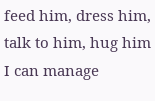feed him, dress him, talk to him, hug him I can manage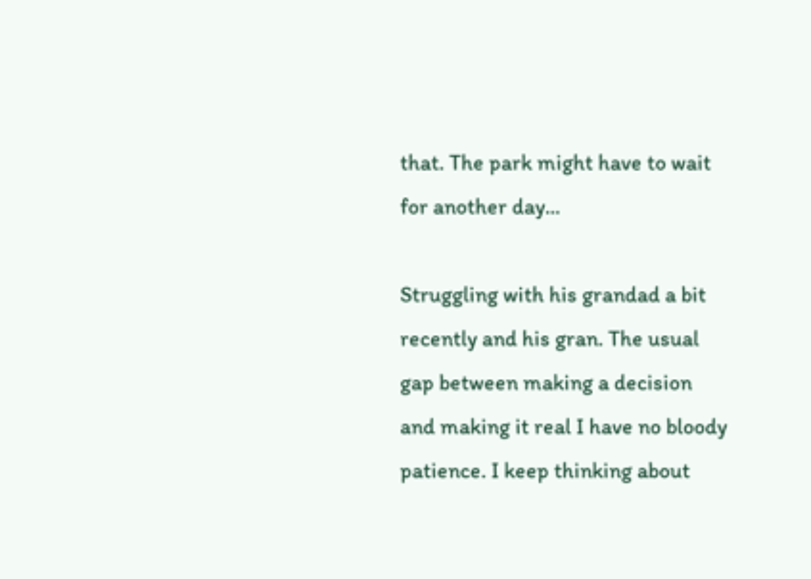that. The park might have to wait for another day...

Struggling with his grandad a bit recently and his gran. The usual gap between making a decision and making it real I have no bloody patience. I keep thinking about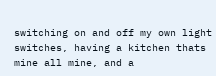switching on and off my own light switches, having a kitchen thats mine all mine, and a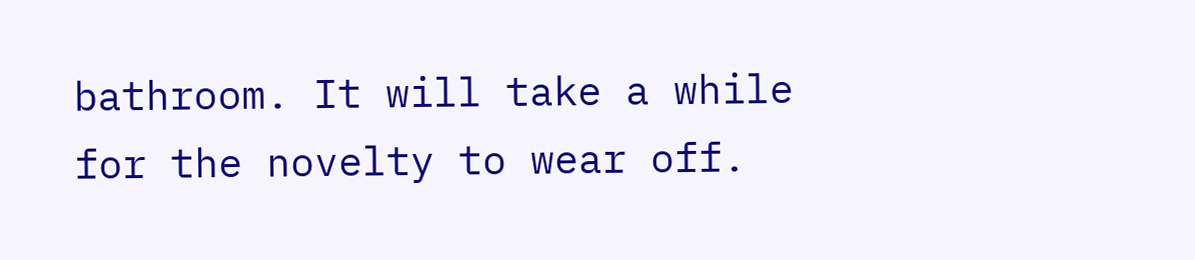bathroom. It will take a while for the novelty to wear off.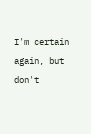I'm certain again, but don't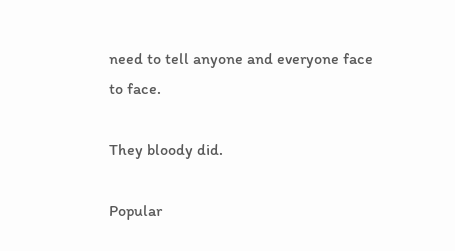need to tell anyone and everyone face to face.

They bloody did.

Popular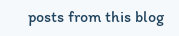posts from this blog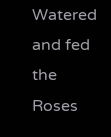Watered and fed the Roses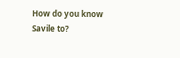How do you know Savile to?